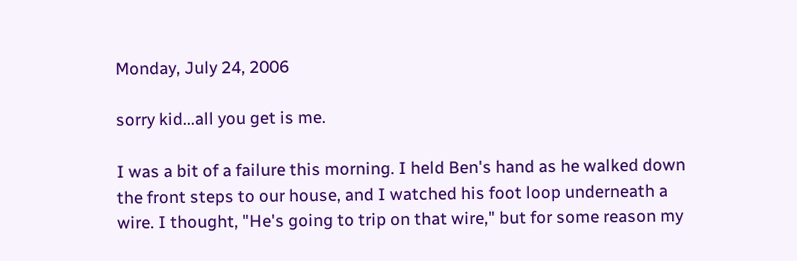Monday, July 24, 2006

sorry kid...all you get is me.

I was a bit of a failure this morning. I held Ben's hand as he walked down the front steps to our house, and I watched his foot loop underneath a wire. I thought, "He's going to trip on that wire," but for some reason my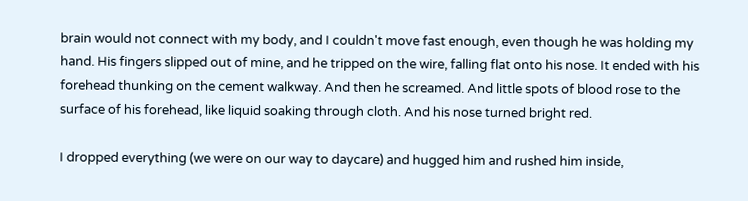brain would not connect with my body, and I couldn't move fast enough, even though he was holding my hand. His fingers slipped out of mine, and he tripped on the wire, falling flat onto his nose. It ended with his forehead thunking on the cement walkway. And then he screamed. And little spots of blood rose to the surface of his forehead, like liquid soaking through cloth. And his nose turned bright red.

I dropped everything (we were on our way to daycare) and hugged him and rushed him inside,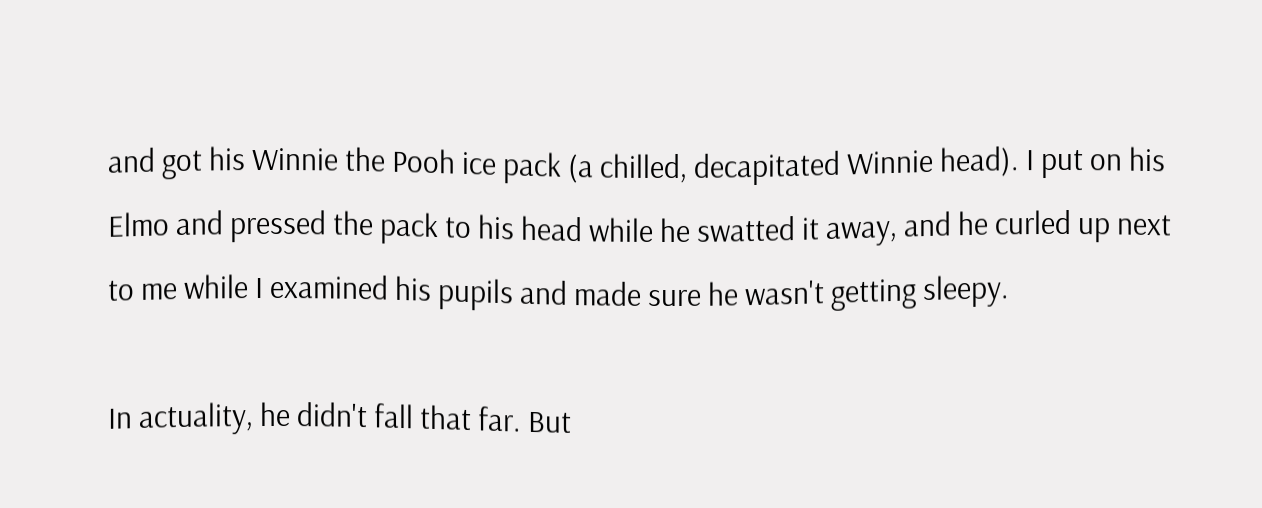and got his Winnie the Pooh ice pack (a chilled, decapitated Winnie head). I put on his Elmo and pressed the pack to his head while he swatted it away, and he curled up next to me while I examined his pupils and made sure he wasn't getting sleepy.

In actuality, he didn't fall that far. But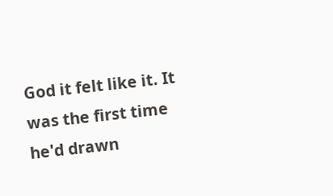God it felt like it. It was the first time he'd drawn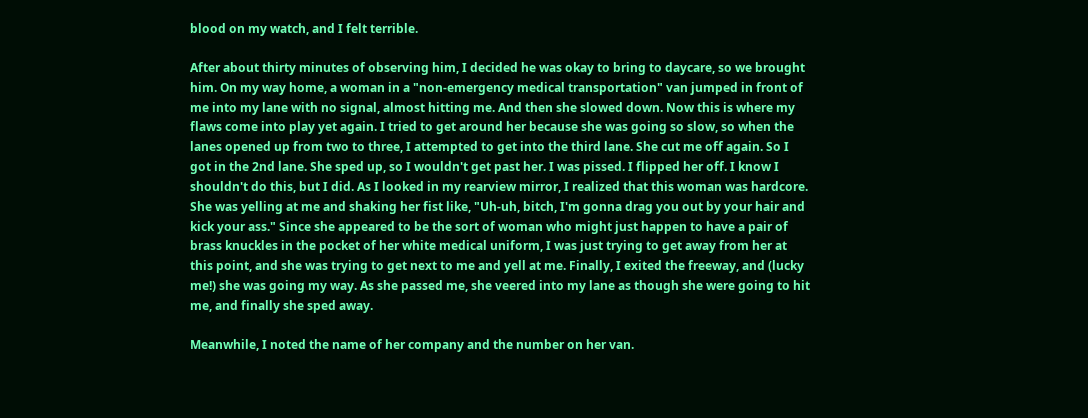blood on my watch, and I felt terrible.

After about thirty minutes of observing him, I decided he was okay to bring to daycare, so we brought him. On my way home, a woman in a "non-emergency medical transportation" van jumped in front of me into my lane with no signal, almost hitting me. And then she slowed down. Now this is where my flaws come into play yet again. I tried to get around her because she was going so slow, so when the lanes opened up from two to three, I attempted to get into the third lane. She cut me off again. So I got in the 2nd lane. She sped up, so I wouldn't get past her. I was pissed. I flipped her off. I know I shouldn't do this, but I did. As I looked in my rearview mirror, I realized that this woman was hardcore. She was yelling at me and shaking her fist like, "Uh-uh, bitch, I'm gonna drag you out by your hair and kick your ass." Since she appeared to be the sort of woman who might just happen to have a pair of brass knuckles in the pocket of her white medical uniform, I was just trying to get away from her at this point, and she was trying to get next to me and yell at me. Finally, I exited the freeway, and (lucky me!) she was going my way. As she passed me, she veered into my lane as though she were going to hit me, and finally she sped away.

Meanwhile, I noted the name of her company and the number on her van.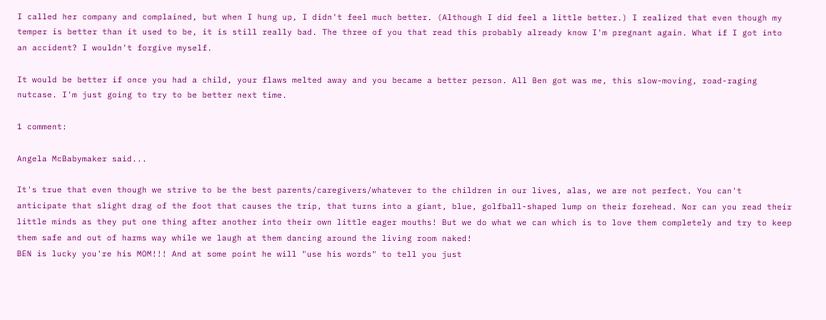I called her company and complained, but when I hung up, I didn't feel much better. (Although I did feel a little better.) I realized that even though my temper is better than it used to be, it is still really bad. The three of you that read this probably already know I'm pregnant again. What if I got into an accident? I wouldn't forgive myself.

It would be better if once you had a child, your flaws melted away and you became a better person. All Ben got was me, this slow-moving, road-raging nutcase. I'm just going to try to be better next time.

1 comment:

Angela McBabymaker said...

It's true that even though we strive to be the best parents/caregivers/whatever to the children in our lives, alas, we are not perfect. You can't anticipate that slight drag of the foot that causes the trip, that turns into a giant, blue, golfball-shaped lump on their forehead. Nor can you read their little minds as they put one thing after another into their own little eager mouths! But we do what we can which is to love them completely and try to keep them safe and out of harms way while we laugh at them dancing around the living room naked!
BEN is lucky you're his MOM!!! And at some point he will "use his words" to tell you just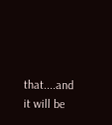that....and it will be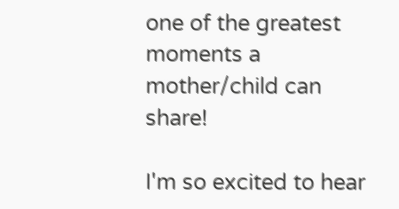one of the greatest moments a mother/child can share!

I'm so excited to hear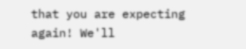that you are expecting again! We'll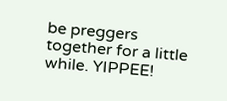be preggers together for a little while. YIPPEE!